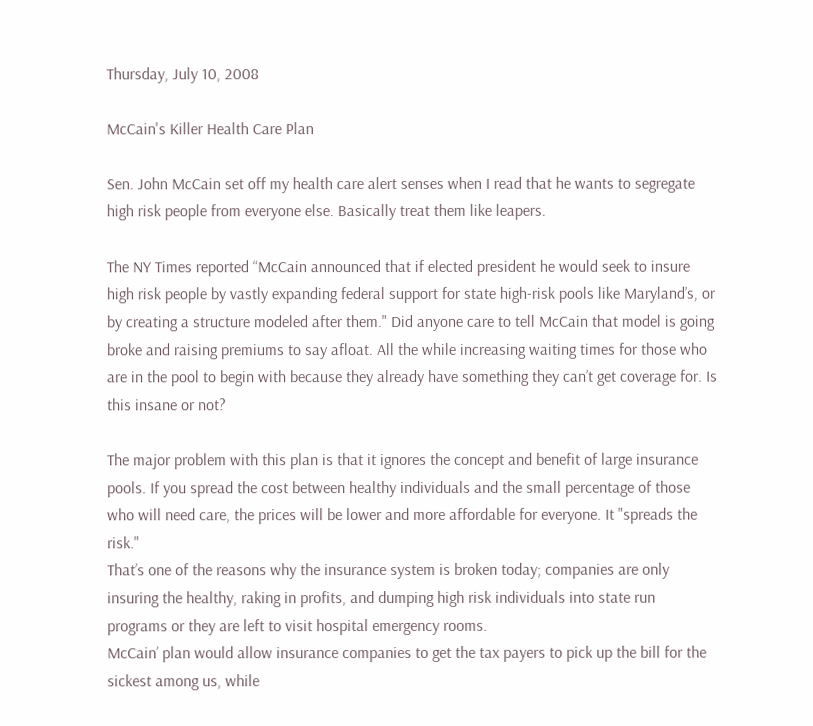Thursday, July 10, 2008

McCain's Killer Health Care Plan

Sen. John McCain set off my health care alert senses when I read that he wants to segregate high risk people from everyone else. Basically treat them like leapers.

The NY Times reported “McCain announced that if elected president he would seek to insure high risk people by vastly expanding federal support for state high-risk pools like Maryland’s, or by creating a structure modeled after them." Did anyone care to tell McCain that model is going broke and raising premiums to say afloat. All the while increasing waiting times for those who are in the pool to begin with because they already have something they can’t get coverage for. Is this insane or not?

The major problem with this plan is that it ignores the concept and benefit of large insurance pools. If you spread the cost between healthy individuals and the small percentage of those who will need care, the prices will be lower and more affordable for everyone. It "spreads the risk."
That’s one of the reasons why the insurance system is broken today; companies are only insuring the healthy, raking in profits, and dumping high risk individuals into state run programs or they are left to visit hospital emergency rooms.
McCain’ plan would allow insurance companies to get the tax payers to pick up the bill for the sickest among us, while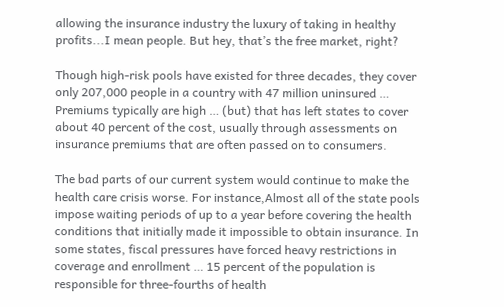allowing the insurance industry the luxury of taking in healthy profits...I mean people. But hey, that’s the free market, right?

Though high-risk pools have existed for three decades, they cover only 207,000 people in a country with 47 million uninsured … Premiums typically are high … (but) that has left states to cover about 40 percent of the cost, usually through assessments on insurance premiums that are often passed on to consumers.

The bad parts of our current system would continue to make the health care crisis worse. For instance,Almost all of the state pools impose waiting periods of up to a year before covering the health conditions that initially made it impossible to obtain insurance. In some states, fiscal pressures have forced heavy restrictions in coverage and enrollment … 15 percent of the population is responsible for three-fourths of health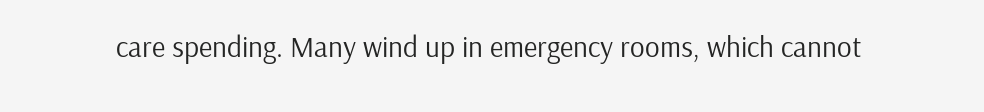care spending. Many wind up in emergency rooms, which cannot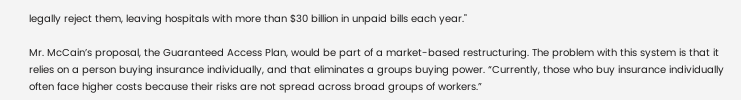legally reject them, leaving hospitals with more than $30 billion in unpaid bills each year."

Mr. McCain’s proposal, the Guaranteed Access Plan, would be part of a market-based restructuring. The problem with this system is that it relies on a person buying insurance individually, and that eliminates a groups buying power. “Currently, those who buy insurance individually often face higher costs because their risks are not spread across broad groups of workers.”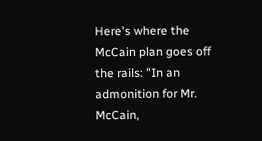Here's where the McCain plan goes off the rails: "In an admonition for Mr. McCain,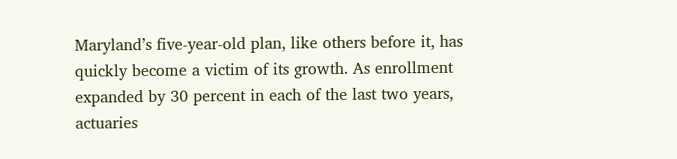Maryland’s five-year-old plan, like others before it, has quickly become a victim of its growth. As enrollment expanded by 30 percent in each of the last two years, actuaries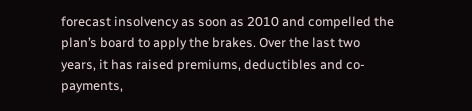forecast insolvency as soon as 2010 and compelled the plan’s board to apply the brakes. Over the last two years, it has raised premiums, deductibles and co-payments,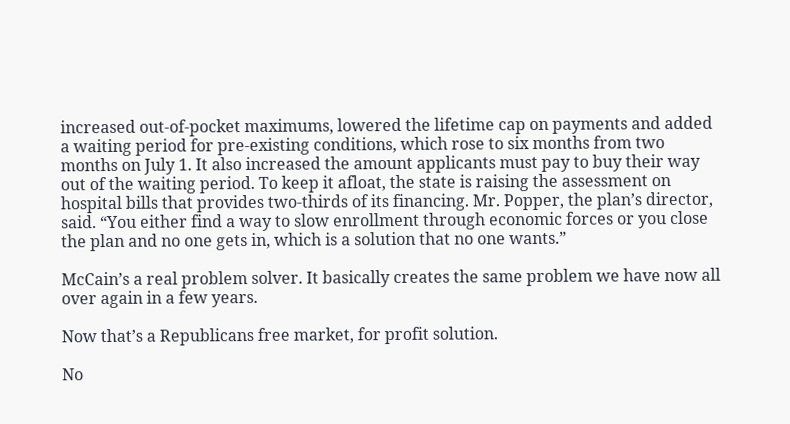increased out-of-pocket maximums, lowered the lifetime cap on payments and added a waiting period for pre-existing conditions, which rose to six months from two months on July 1. It also increased the amount applicants must pay to buy their way out of the waiting period. To keep it afloat, the state is raising the assessment on hospital bills that provides two-thirds of its financing. Mr. Popper, the plan’s director, said. “You either find a way to slow enrollment through economic forces or you close the plan and no one gets in, which is a solution that no one wants.”

McCain’s a real problem solver. It basically creates the same problem we have now all over again in a few years.

Now that’s a Republicans free market, for profit solution.

No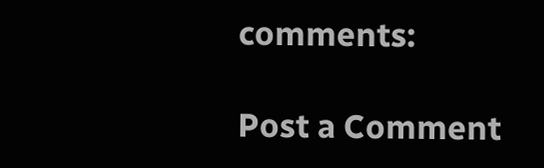comments:

Post a Comment